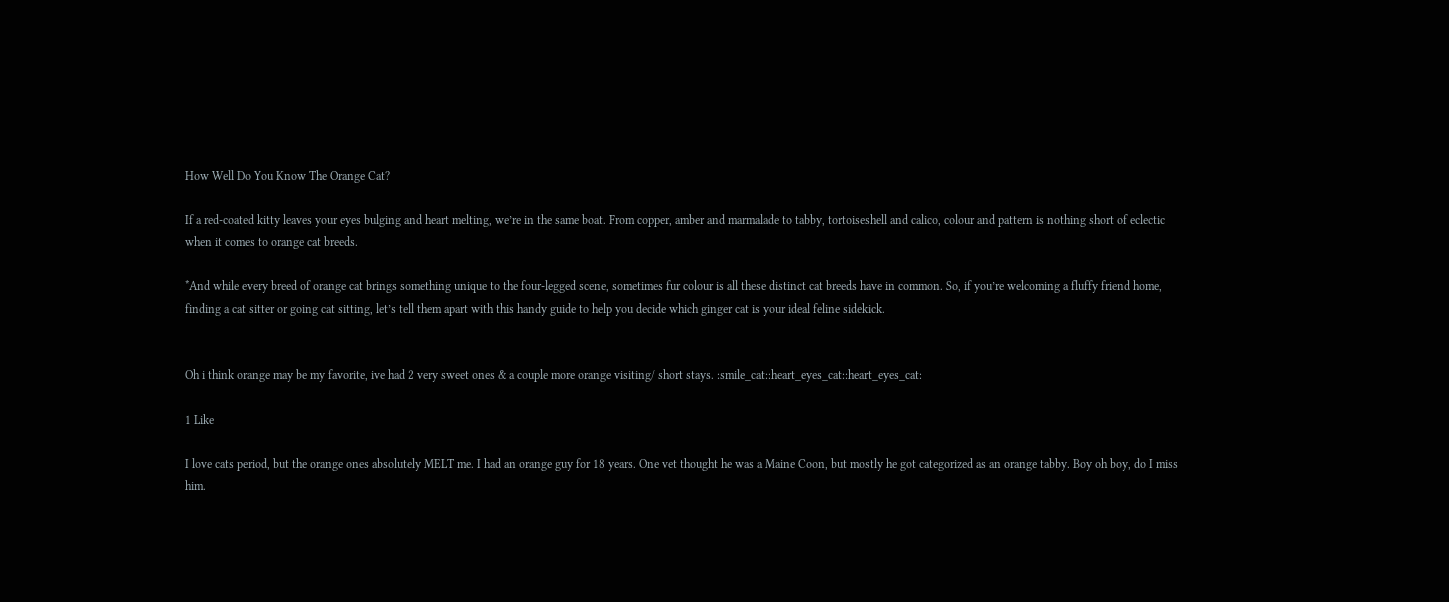How Well Do You Know The Orange Cat?

If a red-coated kitty leaves your eyes bulging and heart melting, we’re in the same boat. From copper, amber and marmalade to tabby, tortoiseshell and calico, colour and pattern is nothing short of eclectic when it comes to orange cat breeds.

*And while every breed of orange cat brings something unique to the four-legged scene, sometimes fur colour is all these distinct cat breeds have in common. So, if you’re welcoming a fluffy friend home, finding a cat sitter or going cat sitting, let’s tell them apart with this handy guide to help you decide which ginger cat is your ideal feline sidekick.


Oh i think orange may be my favorite, ive had 2 very sweet ones & a couple more orange visiting/ short stays. :smile_cat::heart_eyes_cat::heart_eyes_cat:

1 Like

I love cats period, but the orange ones absolutely MELT me. I had an orange guy for 18 years. One vet thought he was a Maine Coon, but mostly he got categorized as an orange tabby. Boy oh boy, do I miss him.